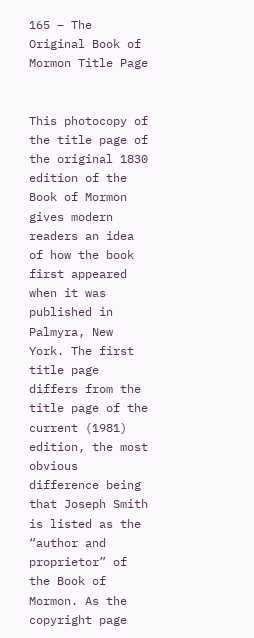165 – The Original Book of Mormon Title Page


This photocopy of the title page of the original 1830 edition of the Book of Mormon gives modern readers an idea of how the book first appeared when it was published in Palmyra, New York. The first title page differs from the title page of the current (1981) edition, the most obvious difference being that Joseph Smith is listed as the “author and proprietor” of the Book of Mormon. As the copyright page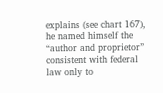explains (see chart 167), he named himself the “author and proprietor” consistent with federal law only to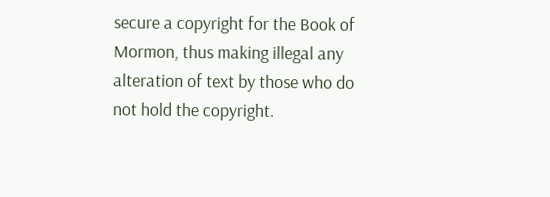secure a copyright for the Book of Mormon, thus making illegal any alteration of text by those who do not hold the copyright.